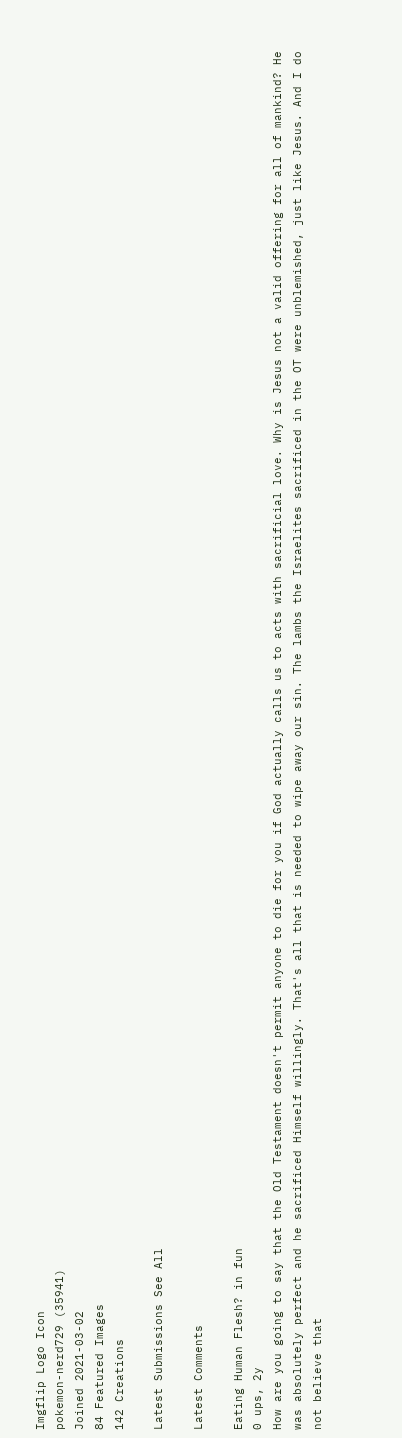Imgflip Logo Icon
pokemon-nerd729 (35941)
Joined 2021-03-02
84 Featured Images
142 Creations

Latest Submissions See All

Latest Comments

Eating Human Flesh? in fun
0 ups, 2y
How are you going to say that the Old Testament doesn't permit anyone to die for you if God actually calls us to acts with sacrificial love. Why is Jesus not a valid offering for all of mankind? He was absolutely perfect and he sacrificed Himself willingly. That's all that is needed to wipe away our sin. The lambs the Israelites sacrificed in the OT were unblemished, just like Jesus. And I do not believe that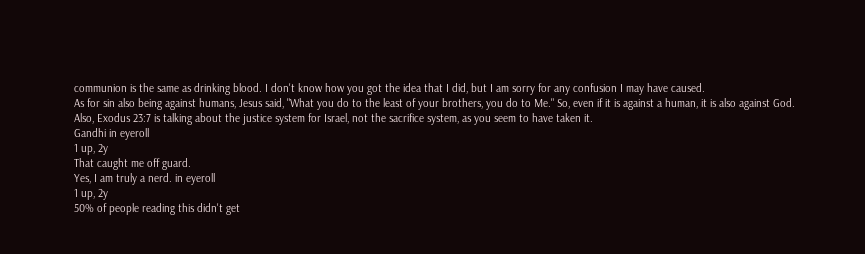communion is the same as drinking blood. I don't know how you got the idea that I did, but I am sorry for any confusion I may have caused.
As for sin also being against humans, Jesus said, "What you do to the least of your brothers, you do to Me." So, even if it is against a human, it is also against God.
Also, Exodus 23:7 is talking about the justice system for Israel, not the sacrifice system, as you seem to have taken it.
Gandhi in eyeroll
1 up, 2y
That caught me off guard.
Yes, I am truly a nerd. in eyeroll
1 up, 2y
50% of people reading this didn't get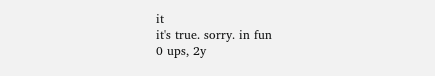it
it's true. sorry. in fun
0 ups, 2y